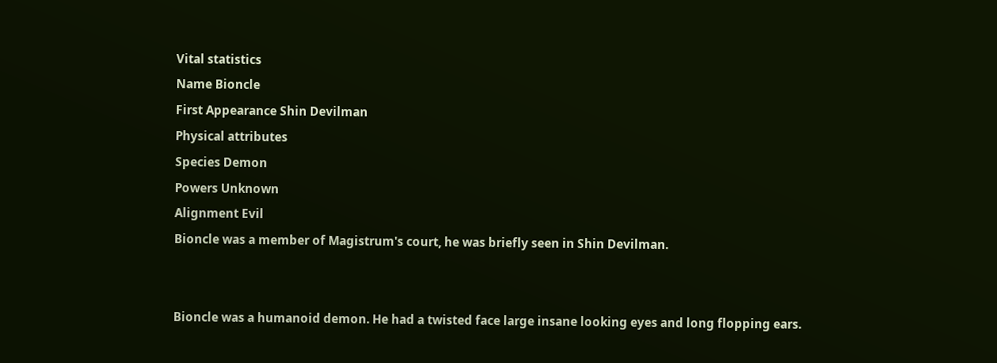Vital statistics
Name Bioncle
First Appearance Shin Devilman
Physical attributes
Species Demon
Powers Unknown
Alignment Evil
Bioncle was a member of Magistrum's court, he was briefly seen in Shin Devilman.


Bioncle was a humanoid demon. He had a twisted face large insane looking eyes and long flopping ears.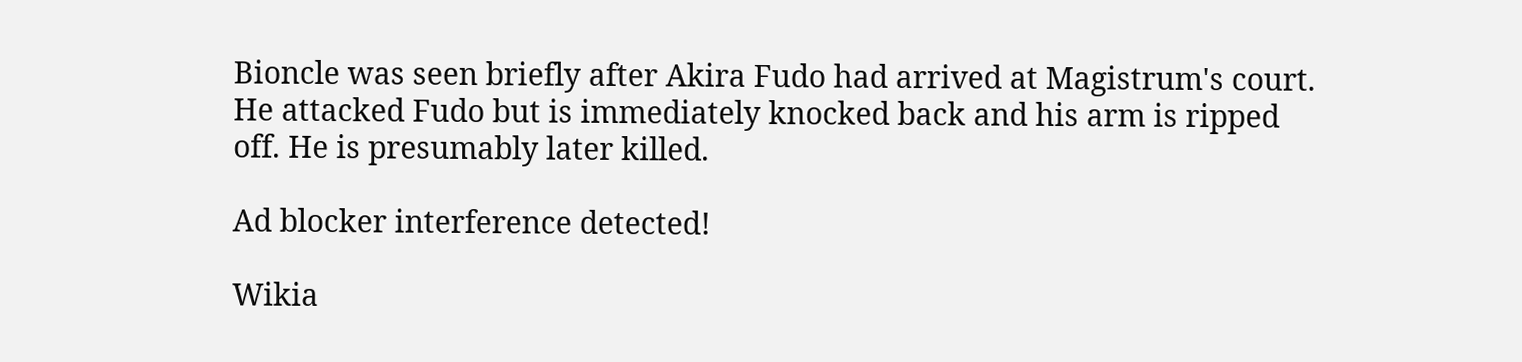Bioncle was seen briefly after Akira Fudo had arrived at Magistrum's court. He attacked Fudo but is immediately knocked back and his arm is ripped off. He is presumably later killed.

Ad blocker interference detected!

Wikia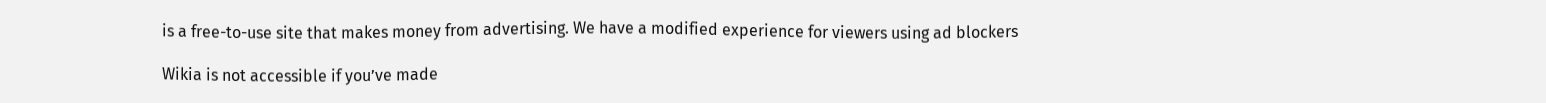is a free-to-use site that makes money from advertising. We have a modified experience for viewers using ad blockers

Wikia is not accessible if you’ve made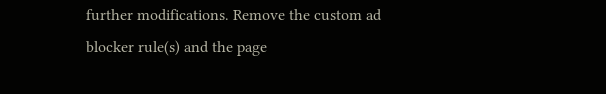further modifications. Remove the custom ad blocker rule(s) and the page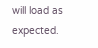will load as expected.